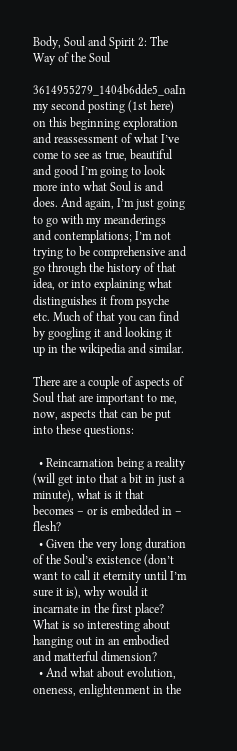Body, Soul and Spirit 2: The Way of the Soul

3614955279_1404b6dde5_oaIn my second posting (1st here) on this beginning exploration and reassessment of what I’ve come to see as true, beautiful and good I’m going to look more into what Soul is and does. And again, I’m just going to go with my meanderings and contemplations; I’m not trying to be comprehensive and go through the history of that idea, or into explaining what distinguishes it from psyche etc. Much of that you can find by googling it and looking it up in the wikipedia and similar.

There are a couple of aspects of Soul that are important to me, now, aspects that can be put into these questions:

  • Reincarnation being a reality (will get into that a bit in just a minute), what is it that becomes – or is embedded in – flesh?
  • Given the very long duration of the Soul’s existence (don’t want to call it eternity until I’m sure it is), why would it incarnate in the first place? What is so interesting about hanging out in an embodied and matterful dimension?
  • And what about evolution, oneness, enlightenment in the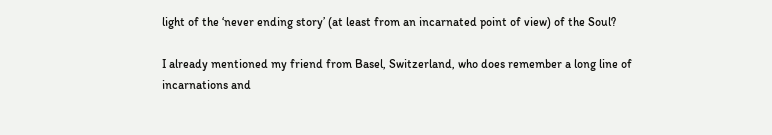light of the ‘never ending story’ (at least from an incarnated point of view) of the Soul?

I already mentioned my friend from Basel, Switzerland, who does remember a long line of incarnations and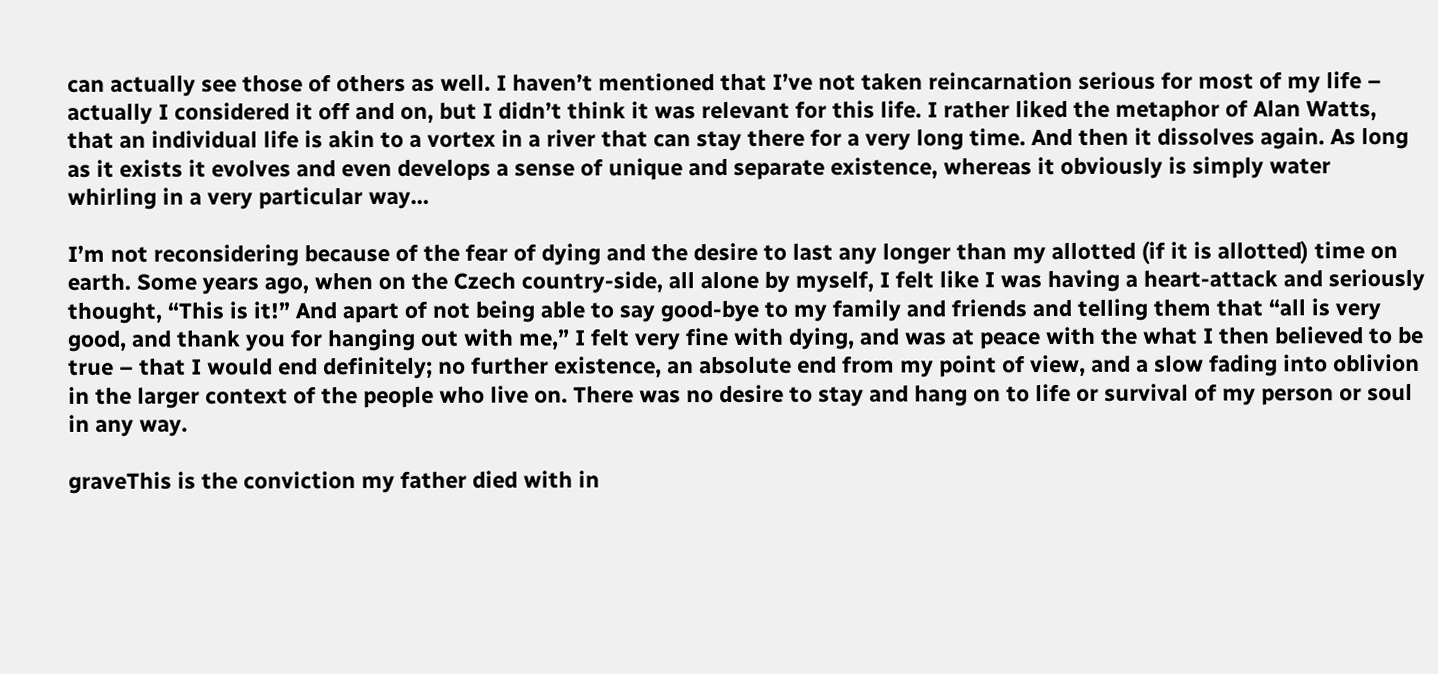can actually see those of others as well. I haven’t mentioned that I’ve not taken reincarnation serious for most of my life – actually I considered it off and on, but I didn’t think it was relevant for this life. I rather liked the metaphor of Alan Watts, that an individual life is akin to a vortex in a river that can stay there for a very long time. And then it dissolves again. As long as it exists it evolves and even develops a sense of unique and separate existence, whereas it obviously is simply water whirling in a very particular way…

I’m not reconsidering because of the fear of dying and the desire to last any longer than my allotted (if it is allotted) time on earth. Some years ago, when on the Czech country-side, all alone by myself, I felt like I was having a heart-attack and seriously thought, “This is it!” And apart of not being able to say good-bye to my family and friends and telling them that “all is very good, and thank you for hanging out with me,” I felt very fine with dying, and was at peace with the what I then believed to be true – that I would end definitely; no further existence, an absolute end from my point of view, and a slow fading into oblivion in the larger context of the people who live on. There was no desire to stay and hang on to life or survival of my person or soul in any way.

graveThis is the conviction my father died with in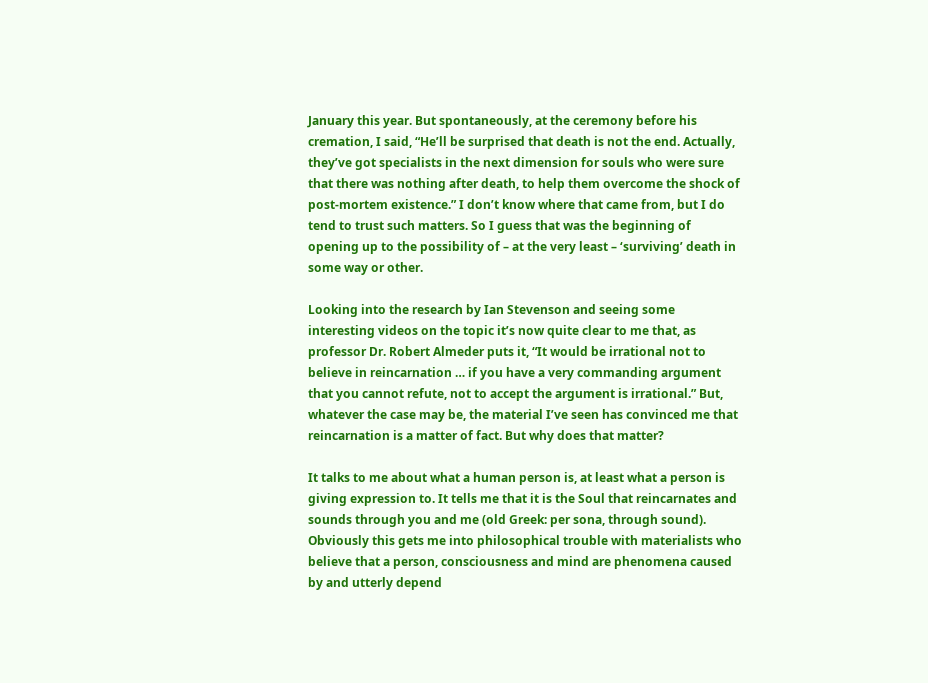January this year. But spontaneously, at the ceremony before his cremation, I said, “He’ll be surprised that death is not the end. Actually, they’ve got specialists in the next dimension for souls who were sure that there was nothing after death, to help them overcome the shock of post-mortem existence.” I don’t know where that came from, but I do tend to trust such matters. So I guess that was the beginning of opening up to the possibility of – at the very least – ‘surviving’ death in some way or other.

Looking into the research by Ian Stevenson and seeing some interesting videos on the topic it’s now quite clear to me that, as professor Dr. Robert Almeder puts it, “It would be irrational not to believe in reincarnation … if you have a very commanding argument that you cannot refute, not to accept the argument is irrational.” But, whatever the case may be, the material I’ve seen has convinced me that reincarnation is a matter of fact. But why does that matter?

It talks to me about what a human person is, at least what a person is giving expression to. It tells me that it is the Soul that reincarnates and sounds through you and me (old Greek: per sona, through sound). Obviously this gets me into philosophical trouble with materialists who believe that a person, consciousness and mind are phenomena caused by and utterly depend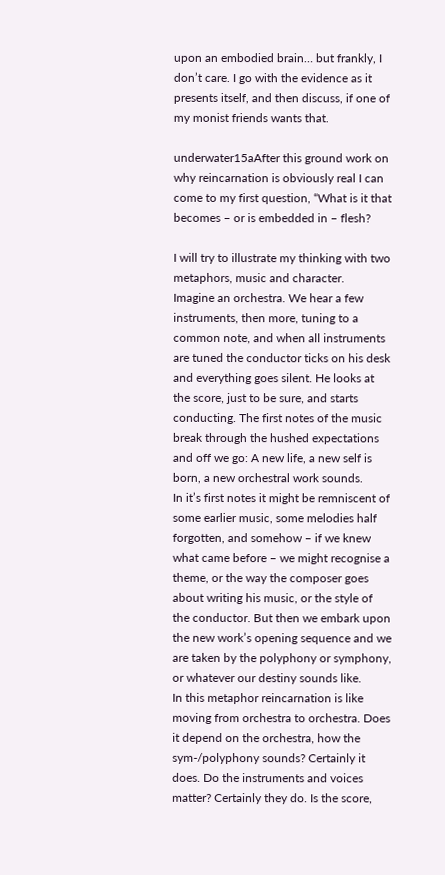upon an embodied brain… but frankly, I don’t care. I go with the evidence as it presents itself, and then discuss, if one of my monist friends wants that.

underwater15aAfter this ground work on why reincarnation is obviously real I can come to my first question, “What is it that becomes – or is embedded in – flesh?

I will try to illustrate my thinking with two metaphors, music and character.
Imagine an orchestra. We hear a few instruments, then more, tuning to a common note, and when all instruments are tuned the conductor ticks on his desk and everything goes silent. He looks at the score, just to be sure, and starts conducting. The first notes of the music break through the hushed expectations and off we go: A new life, a new self is born, a new orchestral work sounds.
In it’s first notes it might be remniscent of some earlier music, some melodies half forgotten, and somehow – if we knew what came before – we might recognise a theme, or the way the composer goes about writing his music, or the style of the conductor. But then we embark upon the new work’s opening sequence and we are taken by the polyphony or symphony, or whatever our destiny sounds like.
In this metaphor reincarnation is like moving from orchestra to orchestra. Does it depend on the orchestra, how the sym-/polyphony sounds? Certainly it does. Do the instruments and voices matter? Certainly they do. Is the score,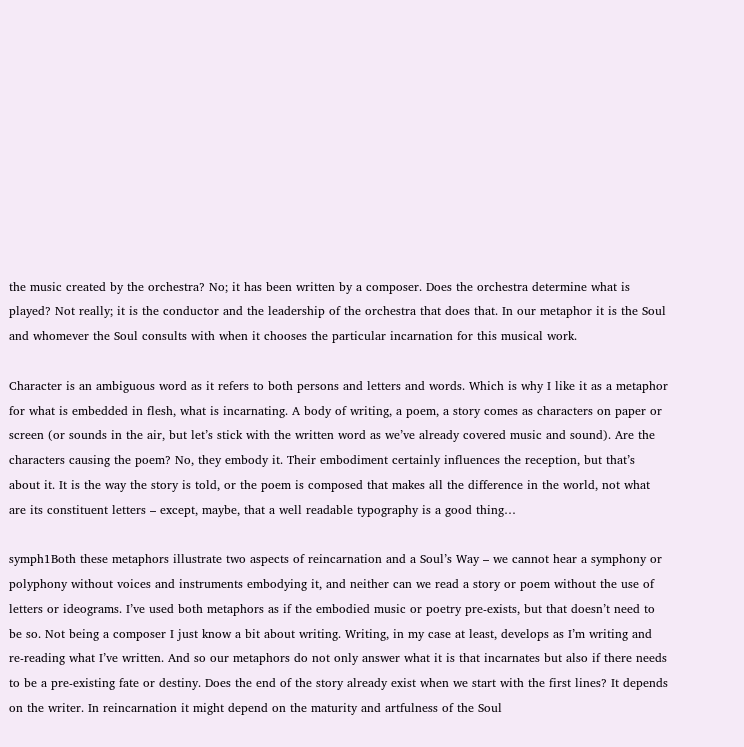the music created by the orchestra? No; it has been written by a composer. Does the orchestra determine what is played? Not really; it is the conductor and the leadership of the orchestra that does that. In our metaphor it is the Soul and whomever the Soul consults with when it chooses the particular incarnation for this musical work.

Character is an ambiguous word as it refers to both persons and letters and words. Which is why I like it as a metaphor for what is embedded in flesh, what is incarnating. A body of writing, a poem, a story comes as characters on paper or screen (or sounds in the air, but let’s stick with the written word as we’ve already covered music and sound). Are the characters causing the poem? No, they embody it. Their embodiment certainly influences the reception, but that’s about it. It is the way the story is told, or the poem is composed that makes all the difference in the world, not what are its constituent letters – except, maybe, that a well readable typography is a good thing…

symph1Both these metaphors illustrate two aspects of reincarnation and a Soul’s Way – we cannot hear a symphony or polyphony without voices and instruments embodying it, and neither can we read a story or poem without the use of letters or ideograms. I’ve used both metaphors as if the embodied music or poetry pre-exists, but that doesn’t need to be so. Not being a composer I just know a bit about writing. Writing, in my case at least, develops as I’m writing and re-reading what I’ve written. And so our metaphors do not only answer what it is that incarnates but also if there needs to be a pre-existing fate or destiny. Does the end of the story already exist when we start with the first lines? It depends on the writer. In reincarnation it might depend on the maturity and artfulness of the Soul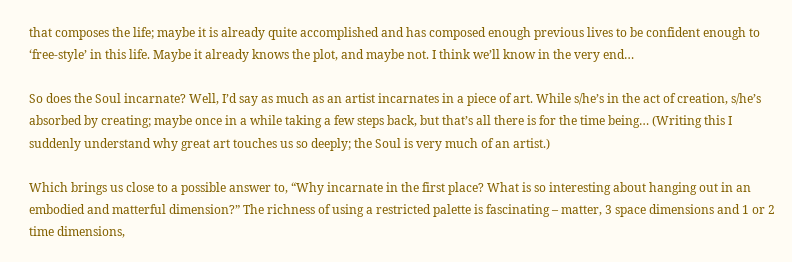that composes the life; maybe it is already quite accomplished and has composed enough previous lives to be confident enough to ‘free-style’ in this life. Maybe it already knows the plot, and maybe not. I think we’ll know in the very end…

So does the Soul incarnate? Well, I’d say as much as an artist incarnates in a piece of art. While s/he’s in the act of creation, s/he’s absorbed by creating; maybe once in a while taking a few steps back, but that’s all there is for the time being… (Writing this I suddenly understand why great art touches us so deeply; the Soul is very much of an artist.)

Which brings us close to a possible answer to, “Why incarnate in the first place? What is so interesting about hanging out in an embodied and matterful dimension?” The richness of using a restricted palette is fascinating – matter, 3 space dimensions and 1 or 2 time dimensions,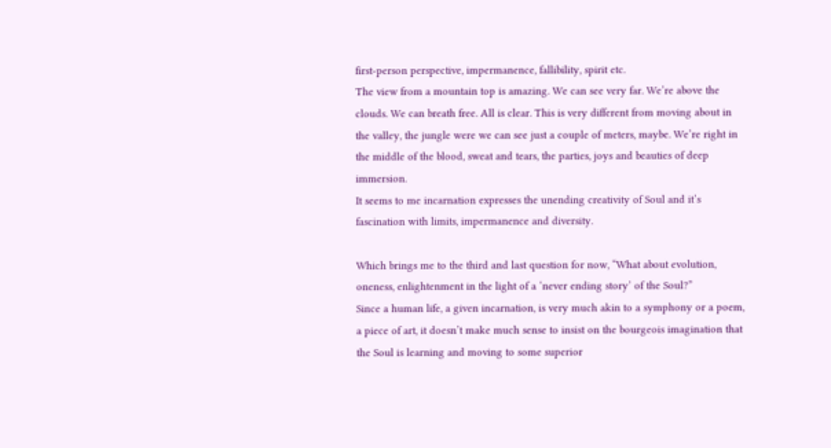first-person perspective, impermanence, fallibility, spirit etc.
The view from a mountain top is amazing. We can see very far. We’re above the clouds. We can breath free. All is clear. This is very different from moving about in the valley, the jungle were we can see just a couple of meters, maybe. We’re right in the middle of the blood, sweat and tears, the parties, joys and beauties of deep immersion.
It seems to me incarnation expresses the unending creativity of Soul and it’s fascination with limits, impermanence and diversity.

Which brings me to the third and last question for now, “What about evolution, oneness, enlightenment in the light of a ‘never ending story’ of the Soul?”
Since a human life, a given incarnation, is very much akin to a symphony or a poem, a piece of art, it doesn’t make much sense to insist on the bourgeois imagination that the Soul is learning and moving to some superior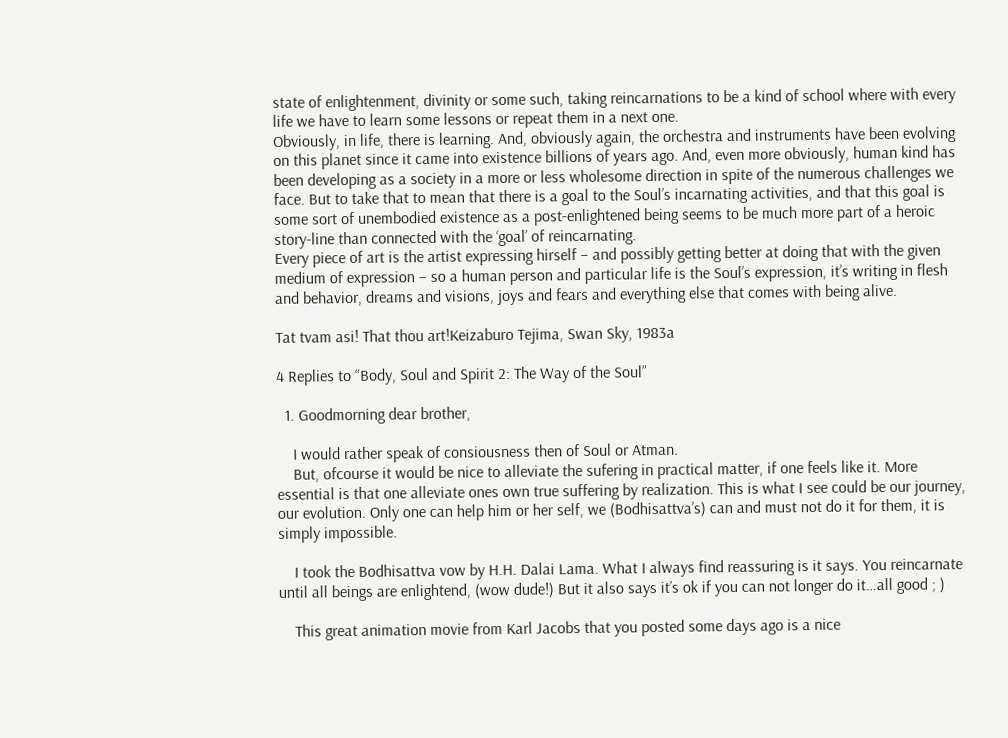state of enlightenment, divinity or some such, taking reincarnations to be a kind of school where with every life we have to learn some lessons or repeat them in a next one.
Obviously, in life, there is learning. And, obviously again, the orchestra and instruments have been evolving on this planet since it came into existence billions of years ago. And, even more obviously, human kind has been developing as a society in a more or less wholesome direction in spite of the numerous challenges we face. But to take that to mean that there is a goal to the Soul’s incarnating activities, and that this goal is some sort of unembodied existence as a post-enlightened being seems to be much more part of a heroic story-line than connected with the ‘goal’ of reincarnating.
Every piece of art is the artist expressing hirself – and possibly getting better at doing that with the given medium of expression – so a human person and particular life is the Soul’s expression, it’s writing in flesh and behavior, dreams and visions, joys and fears and everything else that comes with being alive.

Tat tvam asi! That thou art!Keizaburo Tejima, Swan Sky, 1983a

4 Replies to “Body, Soul and Spirit 2: The Way of the Soul”

  1. Goodmorning dear brother,

    I would rather speak of consiousness then of Soul or Atman.
    But, ofcourse it would be nice to alleviate the sufering in practical matter, if one feels like it. More essential is that one alleviate ones own true suffering by realization. This is what I see could be our journey, our evolution. Only one can help him or her self, we (Bodhisattva’s) can and must not do it for them, it is simply impossible.

    I took the Bodhisattva vow by H.H. Dalai Lama. What I always find reassuring is it says. You reincarnate until all beings are enlightend, (wow dude!) But it also says it’s ok if you can not longer do it…all good ; )

    This great animation movie from Karl Jacobs that you posted some days ago is a nice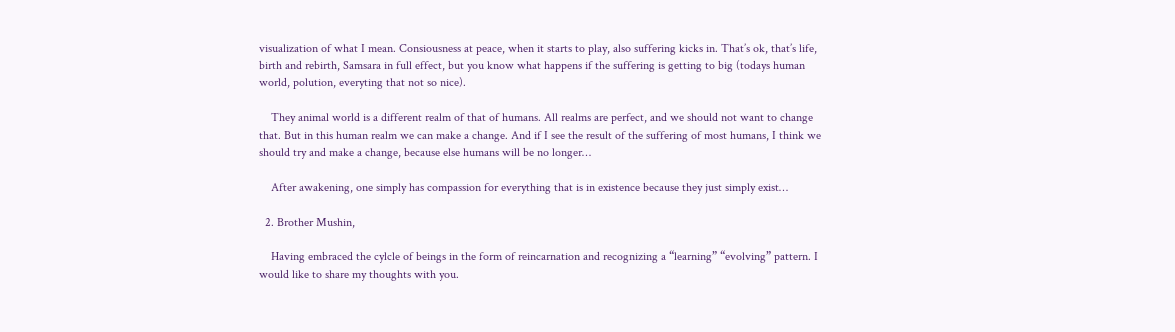visualization of what I mean. Consiousness at peace, when it starts to play, also suffering kicks in. That’s ok, that’s life, birth and rebirth, Samsara in full effect, but you know what happens if the suffering is getting to big (todays human world, polution, everyting that not so nice).

    They animal world is a different realm of that of humans. All realms are perfect, and we should not want to change that. But in this human realm we can make a change. And if I see the result of the suffering of most humans, I think we should try and make a change, because else humans will be no longer…

    After awakening, one simply has compassion for everything that is in existence because they just simply exist…

  2. Brother Mushin,

    Having embraced the cylcle of beings in the form of reincarnation and recognizing a “learning” “evolving” pattern. I would like to share my thoughts with you.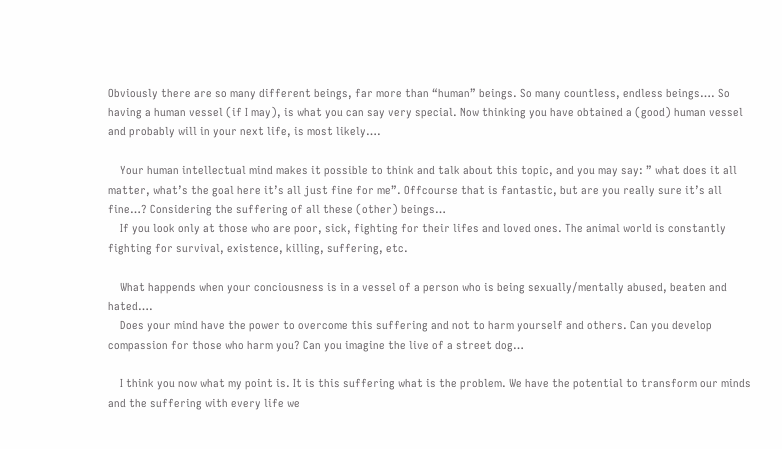Obviously there are so many different beings, far more than “human” beings. So many countless, endless beings…. So having a human vessel (if I may), is what you can say very special. Now thinking you have obtained a (good) human vessel and probably will in your next life, is most likely….

    Your human intellectual mind makes it possible to think and talk about this topic, and you may say: ” what does it all matter, what’s the goal here it’s all just fine for me”. Offcourse that is fantastic, but are you really sure it’s all fine…? Considering the suffering of all these (other) beings…
    If you look only at those who are poor, sick, fighting for their lifes and loved ones. The animal world is constantly fighting for survival, existence, killing, suffering, etc.

    What happends when your conciousness is in a vessel of a person who is being sexually/mentally abused, beaten and hated….
    Does your mind have the power to overcome this suffering and not to harm yourself and others. Can you develop compassion for those who harm you? Can you imagine the live of a street dog…

    I think you now what my point is. It is this suffering what is the problem. We have the potential to transform our minds and the suffering with every life we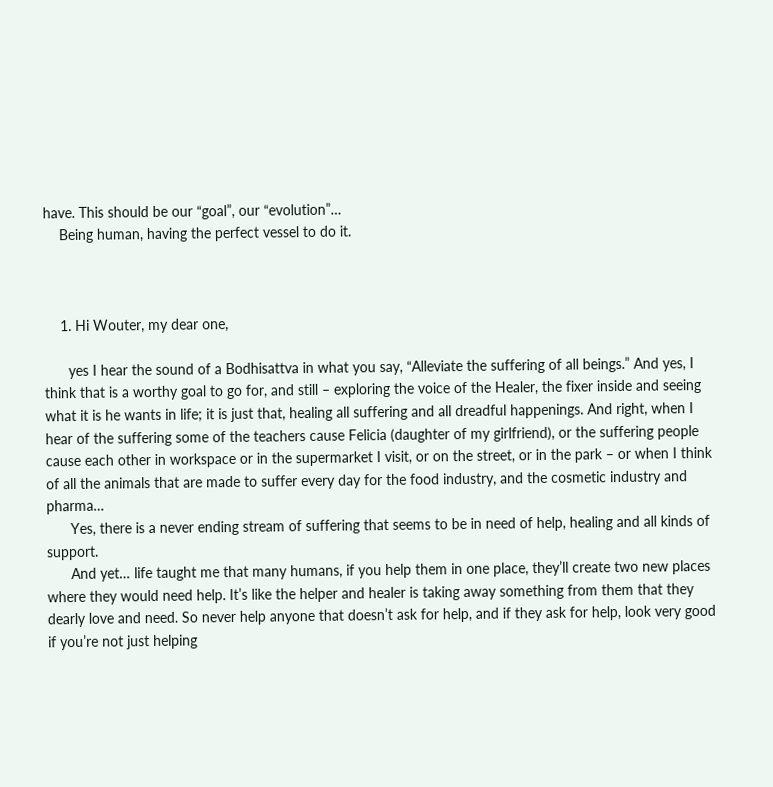have. This should be our “goal”, our “evolution”…
    Being human, having the perfect vessel to do it.



    1. Hi Wouter, my dear one,

      yes I hear the sound of a Bodhisattva in what you say, “Alleviate the suffering of all beings.” And yes, I think that is a worthy goal to go for, and still – exploring the voice of the Healer, the fixer inside and seeing what it is he wants in life; it is just that, healing all suffering and all dreadful happenings. And right, when I hear of the suffering some of the teachers cause Felicia (daughter of my girlfriend), or the suffering people cause each other in workspace or in the supermarket I visit, or on the street, or in the park – or when I think of all the animals that are made to suffer every day for the food industry, and the cosmetic industry and pharma…
      Yes, there is a never ending stream of suffering that seems to be in need of help, healing and all kinds of support.
      And yet… life taught me that many humans, if you help them in one place, they’ll create two new places where they would need help. It’s like the helper and healer is taking away something from them that they dearly love and need. So never help anyone that doesn’t ask for help, and if they ask for help, look very good if you’re not just helping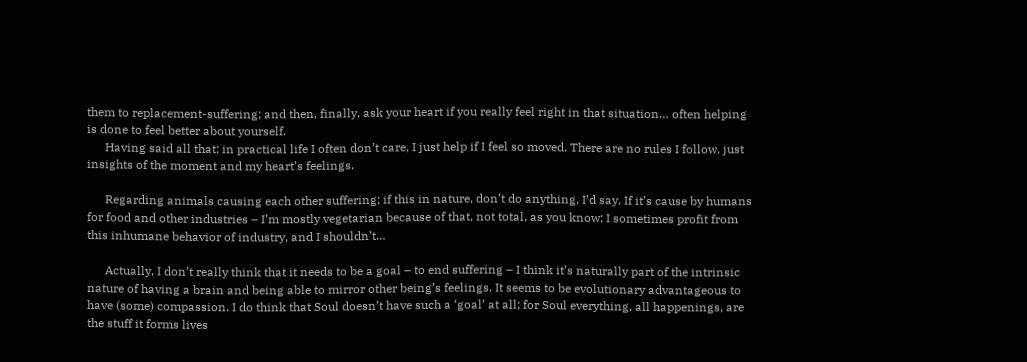them to replacement-suffering; and then, finally, ask your heart if you really feel right in that situation… often helping is done to feel better about yourself.
      Having said all that; in practical life I often don’t care, I just help if I feel so moved. There are no rules I follow, just insights of the moment and my heart’s feelings.

      Regarding animals causing each other suffering; if this in nature, don’t do anything, I’d say. If it’s cause by humans for food and other industries – I’m mostly vegetarian because of that, not total, as you know; I sometimes profit from this inhumane behavior of industry, and I shouldn’t…

      Actually, I don’t really think that it needs to be a goal – to end suffering – I think it’s naturally part of the intrinsic nature of having a brain and being able to mirror other being’s feelings. It seems to be evolutionary advantageous to have (some) compassion. I do think that Soul doesn’t have such a ‘goal’ at all; for Soul everything, all happenings, are the stuff it forms lives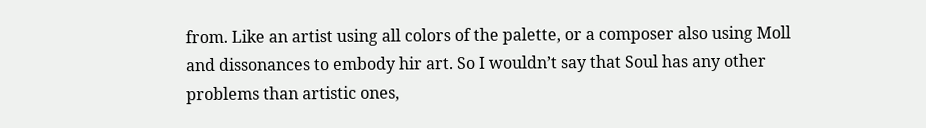from. Like an artist using all colors of the palette, or a composer also using Moll and dissonances to embody hir art. So I wouldn’t say that Soul has any other problems than artistic ones,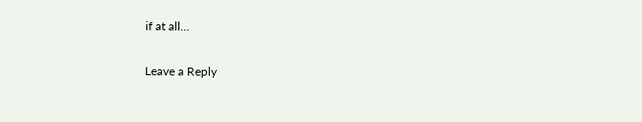if at all…

Leave a Reply